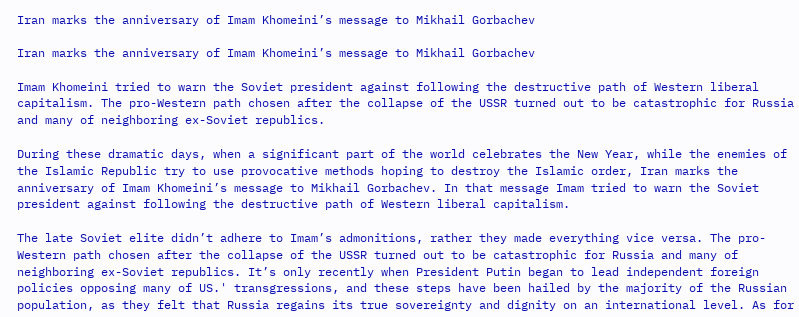Iran marks the anniversary of Imam Khomeini’s message to Mikhail Gorbachev

Iran marks the anniversary of Imam Khomeini’s message to Mikhail Gorbachev

Imam Khomeini tried to warn the Soviet president against following the destructive path of Western liberal capitalism. The pro-Western path chosen after the collapse of the USSR turned out to be catastrophic for Russia and many of neighboring ex-Soviet republics.

During these dramatic days, when a significant part of the world celebrates the New Year, while the enemies of the Islamic Republic try to use provocative methods hoping to destroy the Islamic order, Iran marks the anniversary of Imam Khomeini’s message to Mikhail Gorbachev. In that message Imam tried to warn the Soviet president against following the destructive path of Western liberal capitalism.

The late Soviet elite didn’t adhere to Imam’s admonitions, rather they made everything vice versa. The pro-Western path chosen after the collapse of the USSR turned out to be catastrophic for Russia and many of neighboring ex-Soviet republics. It’s only recently when President Putin began to lead independent foreign policies opposing many of US.' transgressions, and these steps have been hailed by the majority of the Russian population, as they felt that Russia regains its true sovereignty and dignity on an international level. As for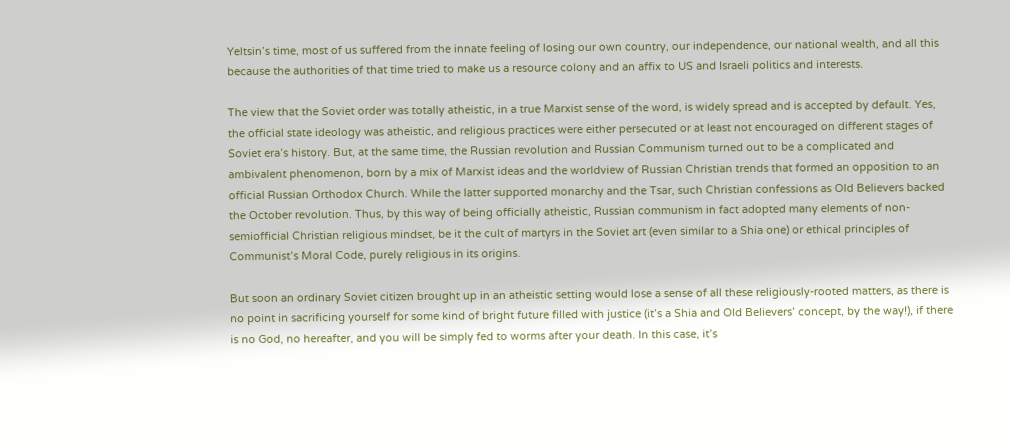Yeltsin’s time, most of us suffered from the innate feeling of losing our own country, our independence, our national wealth, and all this because the authorities of that time tried to make us a resource colony and an affix to US and Israeli politics and interests.

The view that the Soviet order was totally atheistic, in a true Marxist sense of the word, is widely spread and is accepted by default. Yes, the official state ideology was atheistic, and religious practices were either persecuted or at least not encouraged on different stages of Soviet era’s history. But, at the same time, the Russian revolution and Russian Communism turned out to be a complicated and ambivalent phenomenon, born by a mix of Marxist ideas and the worldview of Russian Christian trends that formed an opposition to an official Russian Orthodox Church. While the latter supported monarchy and the Tsar, such Christian confessions as Old Believers backed the October revolution. Thus, by this way of being officially atheistic, Russian communism in fact adopted many elements of non-semiofficial Christian religious mindset, be it the cult of martyrs in the Soviet art (even similar to a Shia one) or ethical principles of Communist’s Moral Code, purely religious in its origins.

But soon an ordinary Soviet citizen brought up in an atheistic setting would lose a sense of all these religiously-rooted matters, as there is no point in sacrificing yourself for some kind of bright future filled with justice (it’s a Shia and Old Believers’ concept, by the way!), if there is no God, no hereafter, and you will be simply fed to worms after your death. In this case, it’s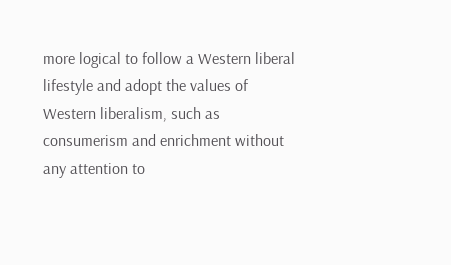more logical to follow a Western liberal lifestyle and adopt the values of Western liberalism, such as consumerism and enrichment without any attention to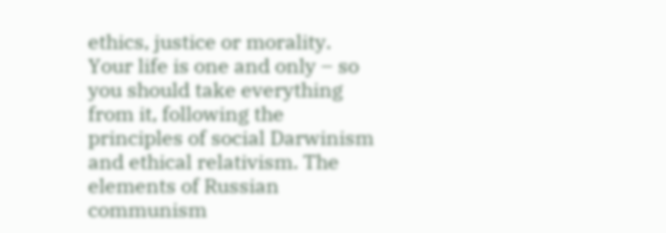ethics, justice or morality. Your life is one and only – so you should take everything from it, following the principles of social Darwinism and ethical relativism. The elements of Russian communism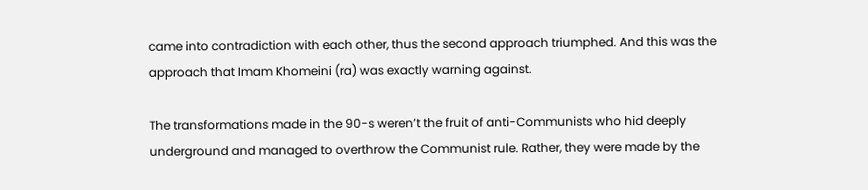came into contradiction with each other, thus the second approach triumphed. And this was the approach that Imam Khomeini (ra) was exactly warning against.

The transformations made in the 90-s weren’t the fruit of anti-Communists who hid deeply underground and managed to overthrow the Communist rule. Rather, they were made by the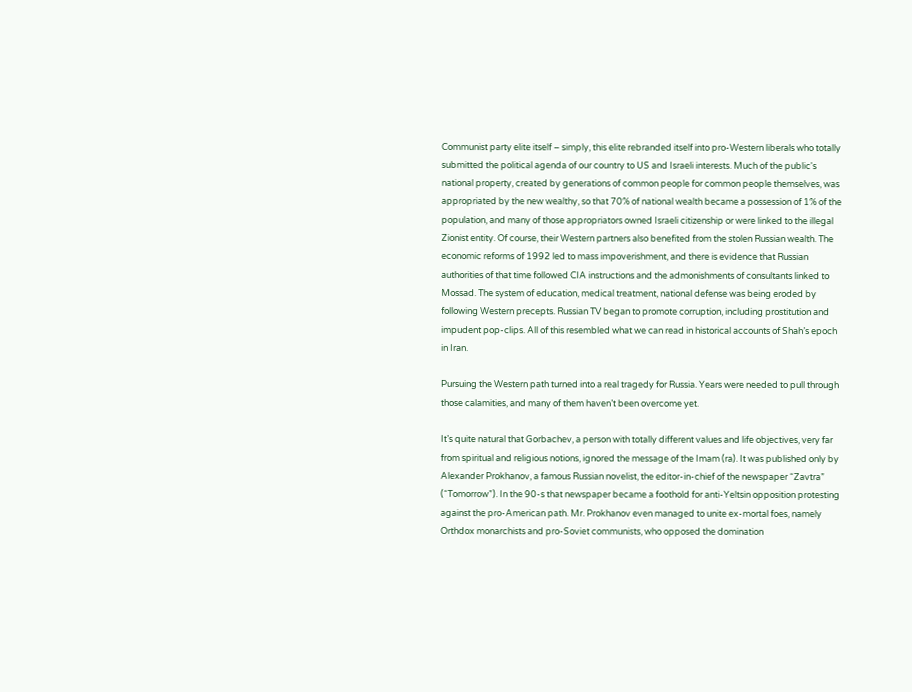Communist party elite itself – simply, this elite rebranded itself into pro-Western liberals who totally submitted the political agenda of our country to US and Israeli interests. Much of the public's national property, created by generations of common people for common people themselves, was appropriated by the new wealthy, so that 70% of national wealth became a possession of 1% of the population, and many of those appropriators owned Israeli citizenship or were linked to the illegal Zionist entity. Of course, their Western partners also benefited from the stolen Russian wealth. The economic reforms of 1992 led to mass impoverishment, and there is evidence that Russian authorities of that time followed CIA instructions and the admonishments of consultants linked to Mossad. The system of education, medical treatment, national defense was being eroded by following Western precepts. Russian TV began to promote corruption, including prostitution and impudent pop-clips. All of this resembled what we can read in historical accounts of Shah’s epoch in Iran.

Pursuing the Western path turned into a real tragedy for Russia. Years were needed to pull through those calamities, and many of them haven’t been overcome yet.

It’s quite natural that Gorbachev, a person with totally different values and life objectives, very far from spiritual and religious notions, ignored the message of the Imam (ra). It was published only by Alexander Prokhanov, a famous Russian novelist, the editor-in-chief of the newspaper “Zavtra” (“Tomorrow”). In the 90-s that newspaper became a foothold for anti-Yeltsin opposition protesting against the pro-American path. Mr. Prokhanov even managed to unite ex-mortal foes, namely Orthdox monarchists and pro-Soviet communists, who opposed the domination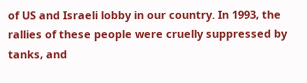of US and Israeli lobby in our country. In 1993, the rallies of these people were cruelly suppressed by tanks, and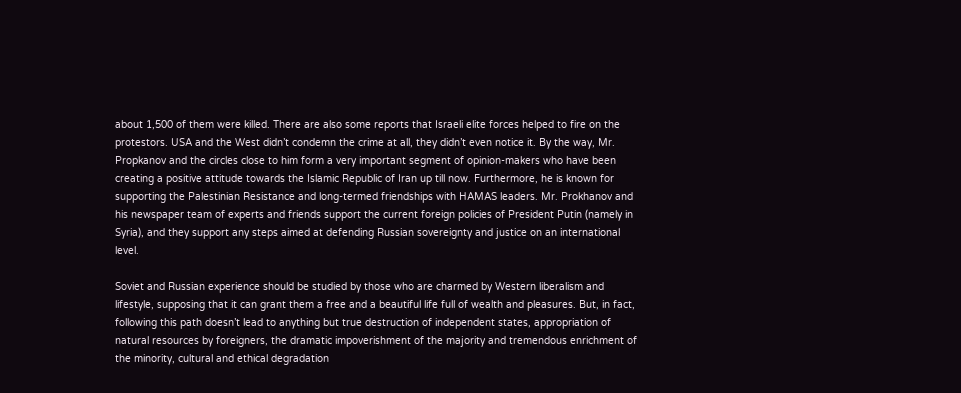about 1,500 of them were killed. There are also some reports that Israeli elite forces helped to fire on the protestors. USA and the West didn’t condemn the crime at all, they didn’t even notice it. By the way, Mr. Propkanov and the circles close to him form a very important segment of opinion-makers who have been creating a positive attitude towards the Islamic Republic of Iran up till now. Furthermore, he is known for supporting the Palestinian Resistance and long-termed friendships with HAMAS leaders. Mr. Prokhanov and his newspaper team of experts and friends support the current foreign policies of President Putin (namely in Syria), and they support any steps aimed at defending Russian sovereignty and justice on an international level.

Soviet and Russian experience should be studied by those who are charmed by Western liberalism and lifestyle, supposing that it can grant them a free and a beautiful life full of wealth and pleasures. But, in fact, following this path doesn’t lead to anything but true destruction of independent states, appropriation of natural resources by foreigners, the dramatic impoverishment of the majority and tremendous enrichment of the minority, cultural and ethical degradation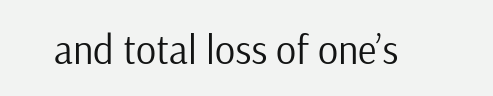and total loss of one’s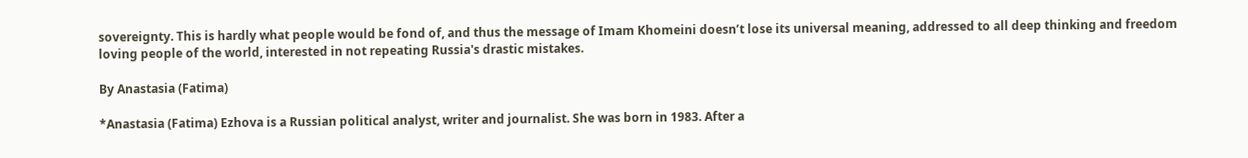sovereignty. This is hardly what people would be fond of, and thus the message of Imam Khomeini doesn’t lose its universal meaning, addressed to all deep thinking and freedom loving people of the world, interested in not repeating Russia's drastic mistakes.

By Anastasia (Fatima)

*Anastasia (Fatima) Ezhova is a Russian political analyst, writer and journalist. She was born in 1983. After a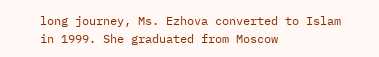long journey, Ms. Ezhova converted to Islam in 1999. She graduated from Moscow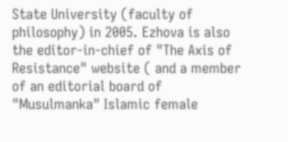State University (faculty of philosophy) in 2005. Ezhova is also the editor-in-chief of "The Axis of Resistance" website ( and a member of an editorial board of "Musulmanka" Islamic female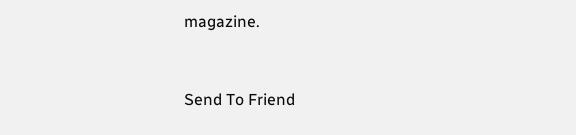magazine.


Send To Friend